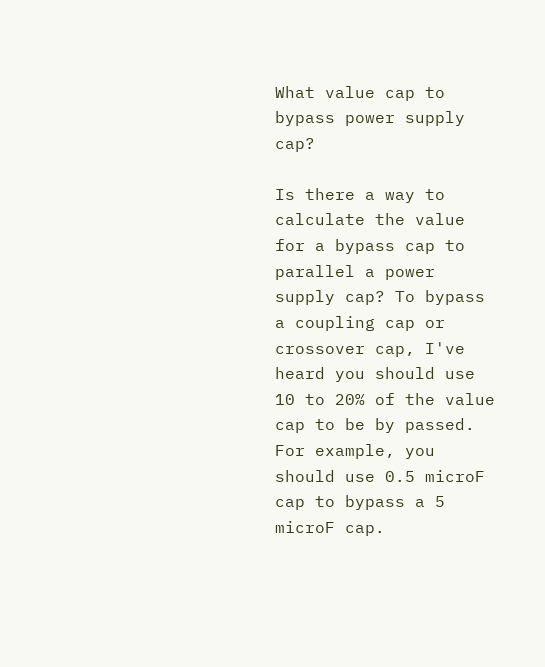What value cap to bypass power supply cap?

Is there a way to calculate the value for a bypass cap to parallel a power supply cap? To bypass a coupling cap or crossover cap, I've heard you should use 10 to 20% of the value cap to be by passed. For example, you should use 0.5 microF cap to bypass a 5 microF cap.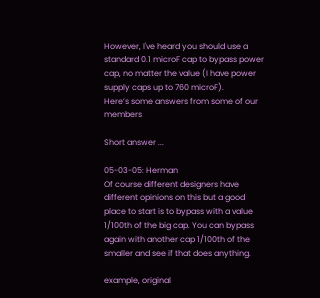However, I've heard you should use a standard 0.1 microF cap to bypass power cap, no matter the value (I have power supply caps up to 760 microF).
Here’s some answers from some of our members

Short answer ...

05-03-05: Herman
Of course different designers have different opinions on this but a good place to start is to bypass with a value 1/100th of the big cap. You can bypass again with another cap 1/100th of the smaller and see if that does anything.

example, original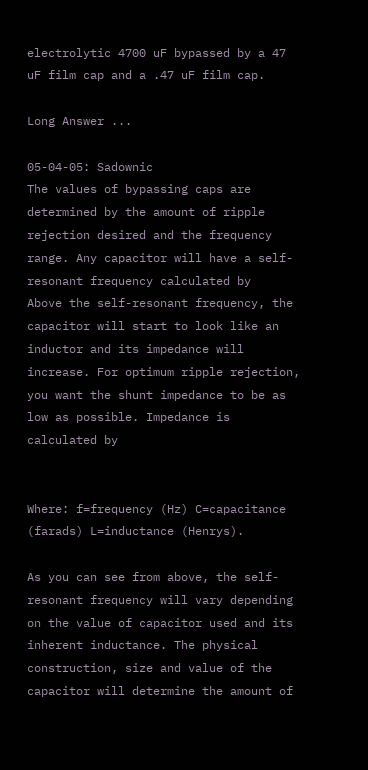electrolytic 4700 uF bypassed by a 47 uF film cap and a .47 uF film cap.

Long Answer ...

05-04-05: Sadownic
The values of bypassing caps are determined by the amount of ripple rejection desired and the frequency range. Any capacitor will have a self-resonant frequency calculated by
Above the self-resonant frequency, the capacitor will start to look like an inductor and its impedance will increase. For optimum ripple rejection, you want the shunt impedance to be as low as possible. Impedance is calculated by


Where: f=frequency (Hz) C=capacitance (farads) L=inductance (Henrys).

As you can see from above, the self-resonant frequency will vary depending on the value of capacitor used and its inherent inductance. The physical construction, size and value of the capacitor will determine the amount of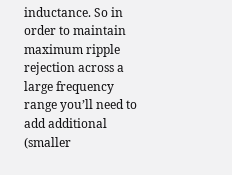inductance. So in order to maintain maximum ripple rejection across a large frequency range you’ll need to add additional (smaller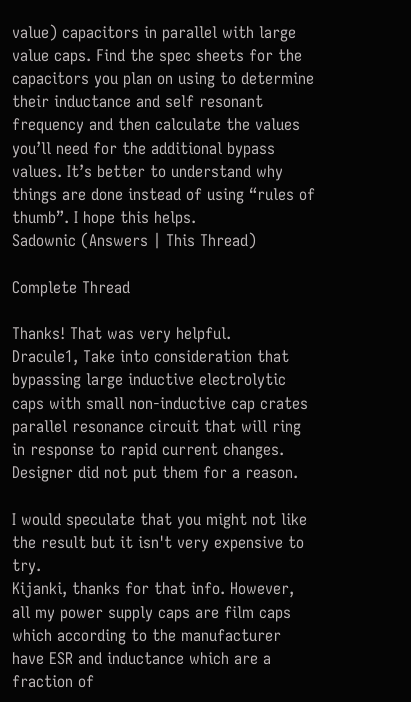value) capacitors in parallel with large value caps. Find the spec sheets for the capacitors you plan on using to determine their inductance and self resonant frequency and then calculate the values you’ll need for the additional bypass values. It’s better to understand why things are done instead of using “rules of thumb”. I hope this helps.
Sadownic (Answers | This Thread)

Complete Thread

Thanks! That was very helpful.
Dracule1, Take into consideration that bypassing large inductive electrolytic caps with small non-inductive cap crates parallel resonance circuit that will ring in response to rapid current changes. Designer did not put them for a reason.

I would speculate that you might not like the result but it isn't very expensive to try.
Kijanki, thanks for that info. However, all my power supply caps are film caps which according to the manufacturer have ESR and inductance which are a fraction of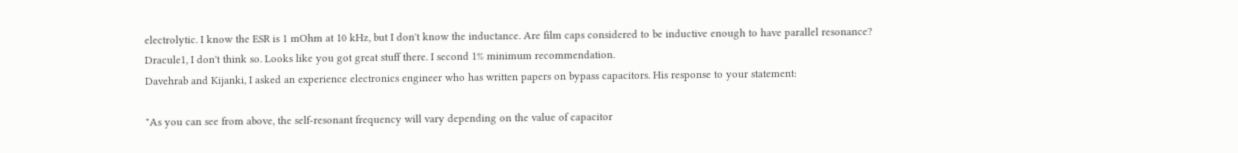electrolytic. I know the ESR is 1 mOhm at 10 kHz, but I don't know the inductance. Are film caps considered to be inductive enough to have parallel resonance?
Dracule1, I don't think so. Looks like you got great stuff there. I second 1% minimum recommendation.
Davehrab and Kijanki, I asked an experience electronics engineer who has written papers on bypass capacitors. His response to your statement:

"As you can see from above, the self-resonant frequency will vary depending on the value of capacitor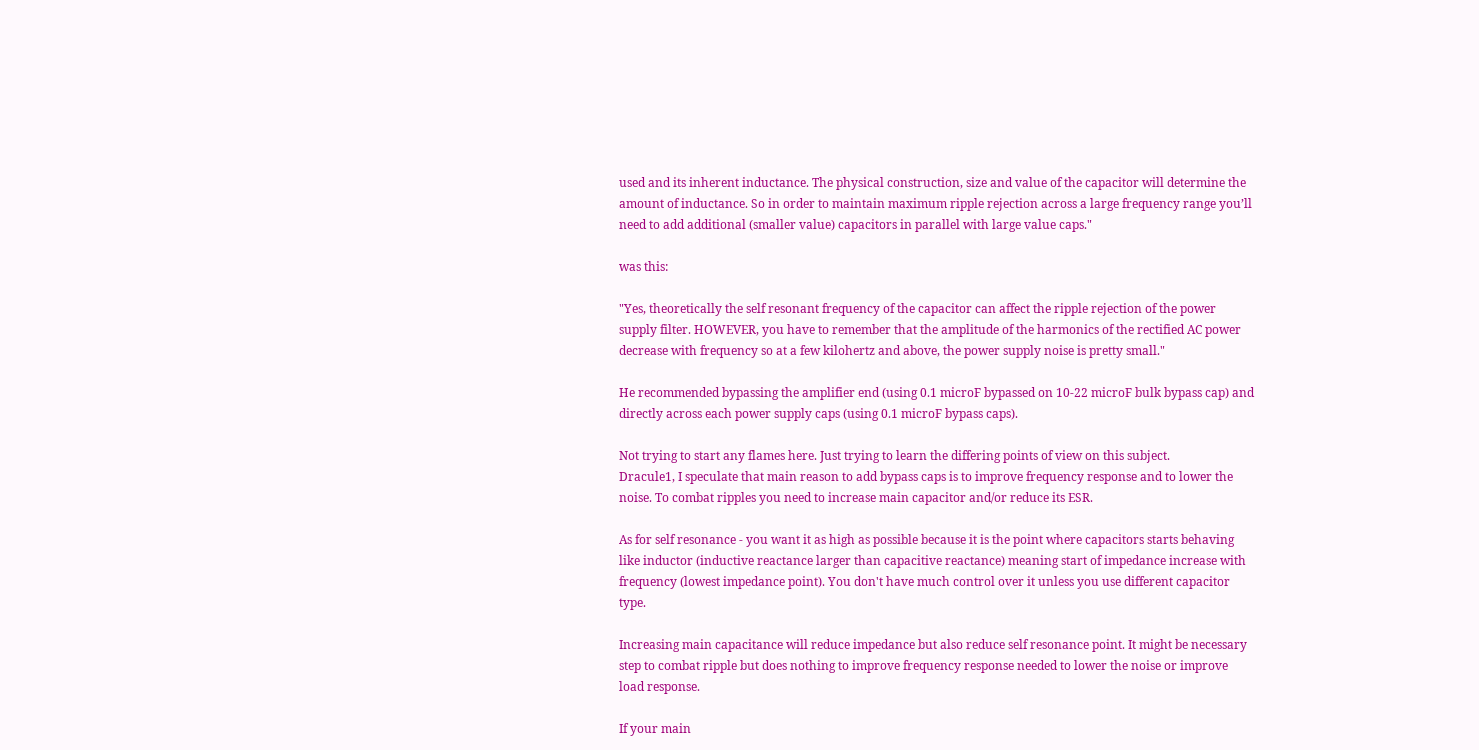used and its inherent inductance. The physical construction, size and value of the capacitor will determine the amount of inductance. So in order to maintain maximum ripple rejection across a large frequency range you’ll need to add additional (smaller value) capacitors in parallel with large value caps."

was this:

"Yes, theoretically the self resonant frequency of the capacitor can affect the ripple rejection of the power supply filter. HOWEVER, you have to remember that the amplitude of the harmonics of the rectified AC power decrease with frequency so at a few kilohertz and above, the power supply noise is pretty small."

He recommended bypassing the amplifier end (using 0.1 microF bypassed on 10-22 microF bulk bypass cap) and directly across each power supply caps (using 0.1 microF bypass caps).

Not trying to start any flames here. Just trying to learn the differing points of view on this subject.
Dracule1, I speculate that main reason to add bypass caps is to improve frequency response and to lower the noise. To combat ripples you need to increase main capacitor and/or reduce its ESR.

As for self resonance - you want it as high as possible because it is the point where capacitors starts behaving like inductor (inductive reactance larger than capacitive reactance) meaning start of impedance increase with frequency (lowest impedance point). You don't have much control over it unless you use different capacitor type.

Increasing main capacitance will reduce impedance but also reduce self resonance point. It might be necessary step to combat ripple but does nothing to improve frequency response needed to lower the noise or improve load response.

If your main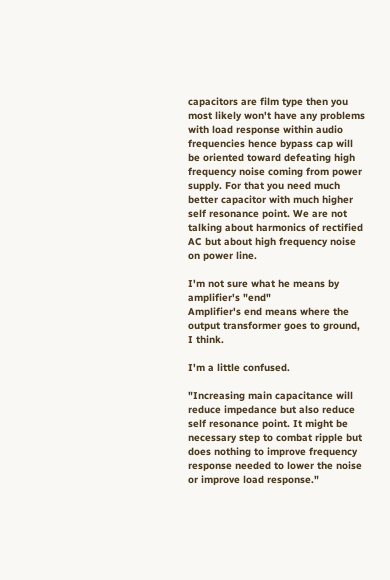capacitors are film type then you most likely won't have any problems with load response within audio frequencies hence bypass cap will be oriented toward defeating high frequency noise coming from power supply. For that you need much better capacitor with much higher self resonance point. We are not talking about harmonics of rectified AC but about high frequency noise on power line.

I'm not sure what he means by amplifier's "end"
Amplifier's end means where the output transformer goes to ground, I think.

I'm a little confused.

"Increasing main capacitance will reduce impedance but also reduce self resonance point. It might be necessary step to combat ripple but does nothing to improve frequency response needed to lower the noise or improve load response."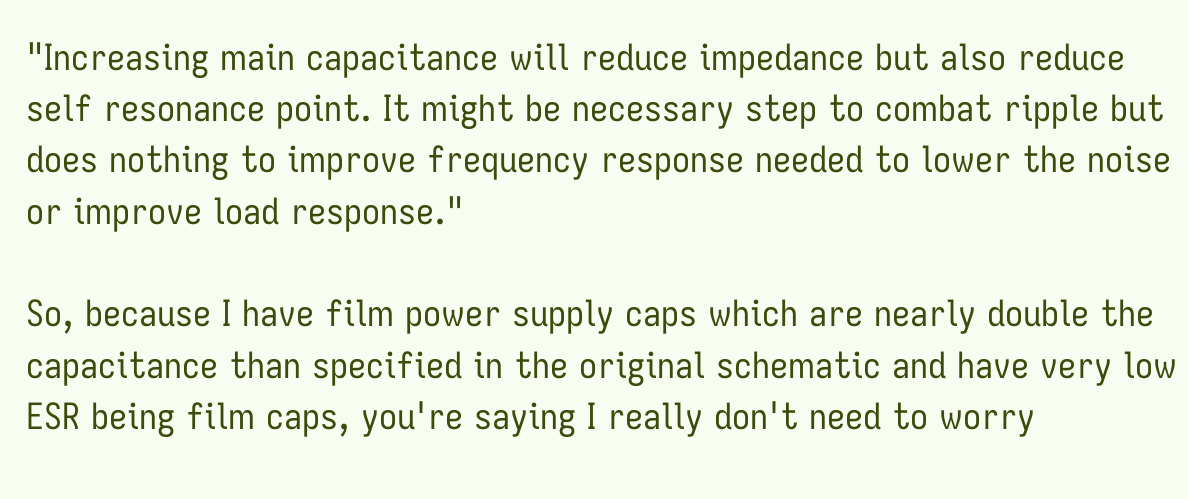"Increasing main capacitance will reduce impedance but also reduce self resonance point. It might be necessary step to combat ripple but does nothing to improve frequency response needed to lower the noise or improve load response."

So, because I have film power supply caps which are nearly double the capacitance than specified in the original schematic and have very low ESR being film caps, you're saying I really don't need to worry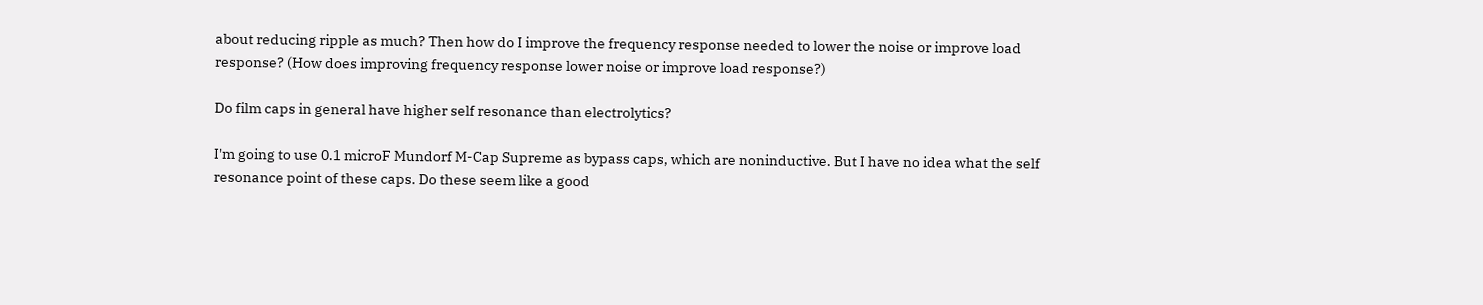about reducing ripple as much? Then how do I improve the frequency response needed to lower the noise or improve load response? (How does improving frequency response lower noise or improve load response?)

Do film caps in general have higher self resonance than electrolytics?

I'm going to use 0.1 microF Mundorf M-Cap Supreme as bypass caps, which are noninductive. But I have no idea what the self resonance point of these caps. Do these seem like a good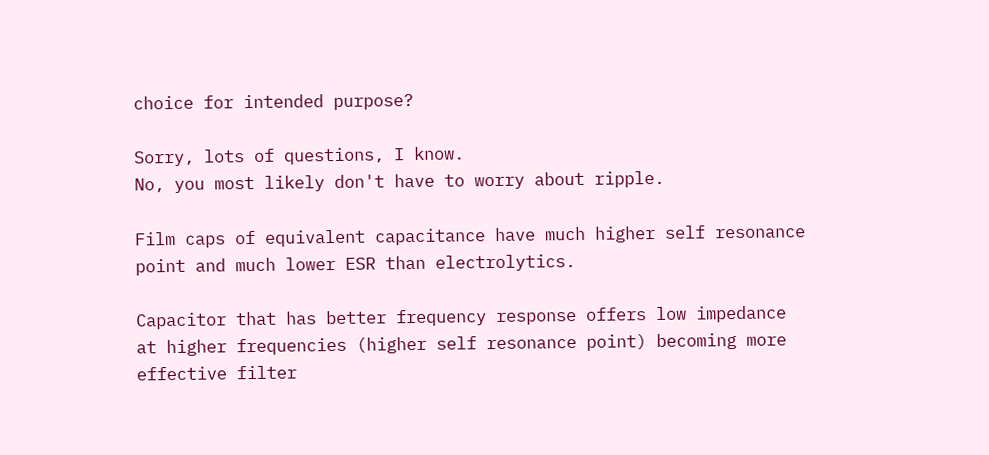choice for intended purpose?

Sorry, lots of questions, I know.
No, you most likely don't have to worry about ripple.

Film caps of equivalent capacitance have much higher self resonance point and much lower ESR than electrolytics.

Capacitor that has better frequency response offers low impedance at higher frequencies (higher self resonance point) becoming more effective filter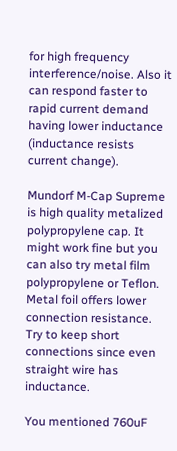for high frequency interference/noise. Also it can respond faster to rapid current demand having lower inductance (inductance resists current change).

Mundorf M-Cap Supreme is high quality metalized polypropylene cap. It might work fine but you can also try metal film polypropylene or Teflon. Metal foil offers lower connection resistance. Try to keep short connections since even straight wire has inductance.

You mentioned 760uF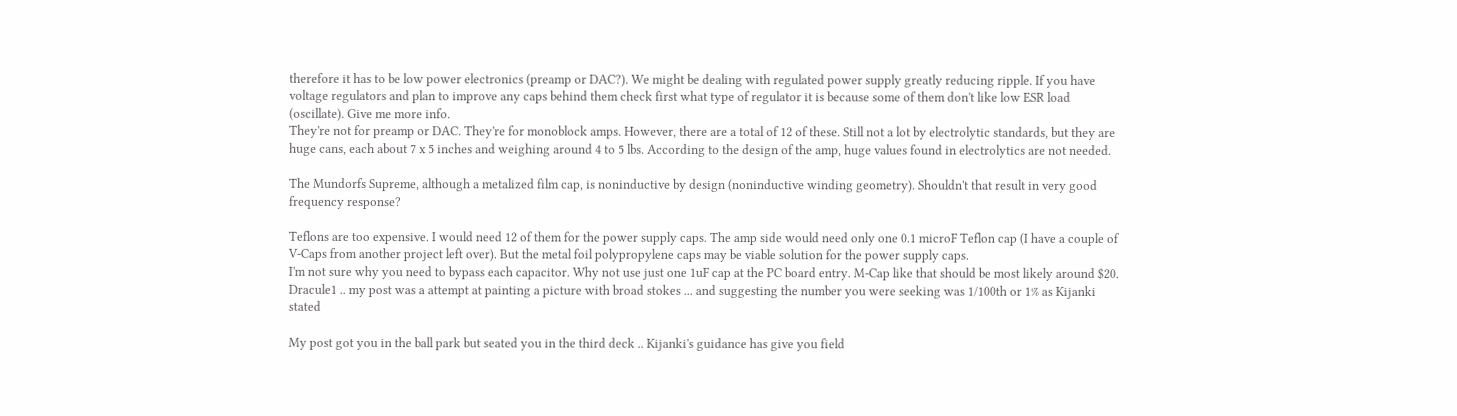therefore it has to be low power electronics (preamp or DAC?). We might be dealing with regulated power supply greatly reducing ripple. If you have voltage regulators and plan to improve any caps behind them check first what type of regulator it is because some of them don't like low ESR load (oscillate). Give me more info.
They're not for preamp or DAC. They're for monoblock amps. However, there are a total of 12 of these. Still not a lot by electrolytic standards, but they are huge cans, each about 7 x 5 inches and weighing around 4 to 5 lbs. According to the design of the amp, huge values found in electrolytics are not needed.

The Mundorfs Supreme, although a metalized film cap, is noninductive by design (noninductive winding geometry). Shouldn't that result in very good frequency response?

Teflons are too expensive. I would need 12 of them for the power supply caps. The amp side would need only one 0.1 microF Teflon cap (I have a couple of V-Caps from another project left over). But the metal foil polypropylene caps may be viable solution for the power supply caps.
I'm not sure why you need to bypass each capacitor. Why not use just one 1uF cap at the PC board entry. M-Cap like that should be most likely around $20.
Dracule1 .. my post was a attempt at painting a picture with broad stokes ... and suggesting the number you were seeking was 1/100th or 1% as Kijanki stated

My post got you in the ball park but seated you in the third deck .. Kijanki's guidance has give you field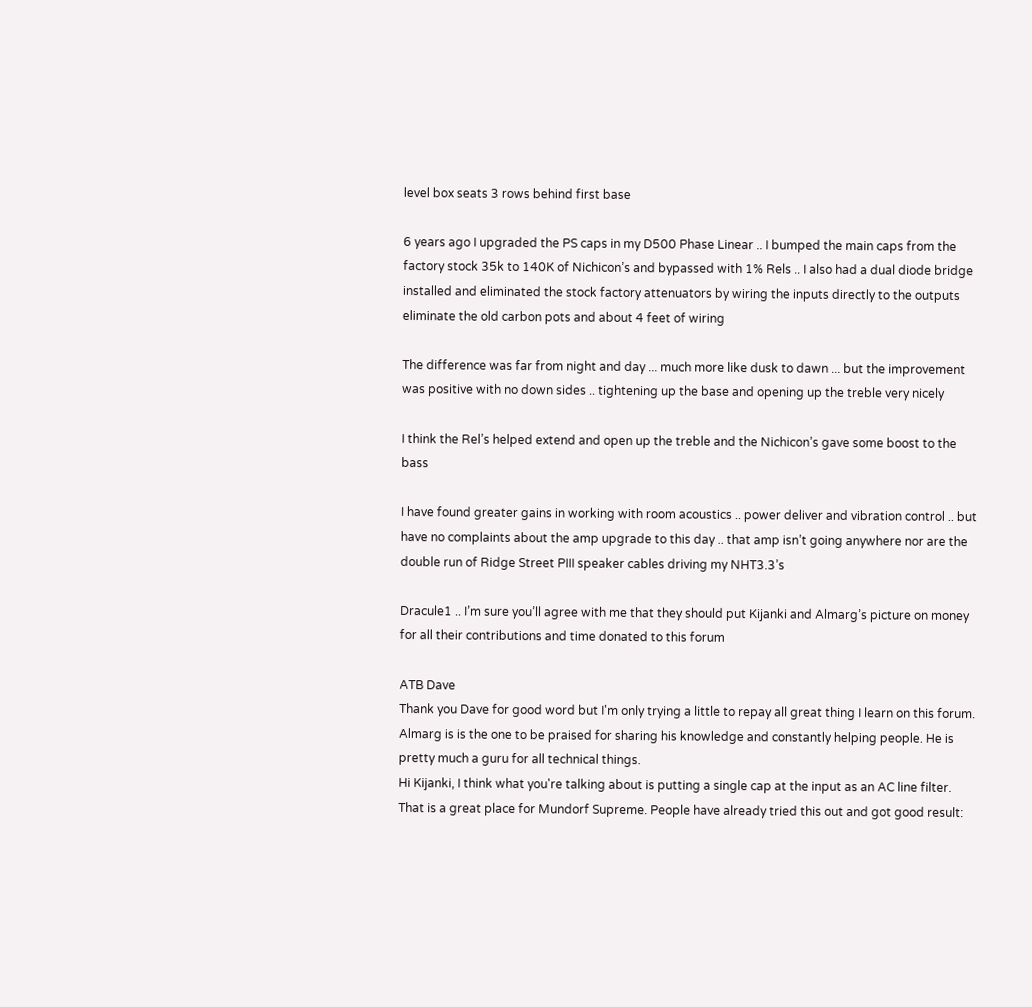level box seats 3 rows behind first base

6 years ago I upgraded the PS caps in my D500 Phase Linear .. I bumped the main caps from the factory stock 35k to 140K of Nichicon’s and bypassed with 1% Rels .. I also had a dual diode bridge installed and eliminated the stock factory attenuators by wiring the inputs directly to the outputs eliminate the old carbon pots and about 4 feet of wiring

The difference was far from night and day ... much more like dusk to dawn ... but the improvement was positive with no down sides .. tightening up the base and opening up the treble very nicely

I think the Rel’s helped extend and open up the treble and the Nichicon’s gave some boost to the bass

I have found greater gains in working with room acoustics .. power deliver and vibration control .. but have no complaints about the amp upgrade to this day .. that amp isn’t going anywhere nor are the double run of Ridge Street PIII speaker cables driving my NHT3.3’s

Dracule1 .. I’m sure you’ll agree with me that they should put Kijanki and Almarg’s picture on money for all their contributions and time donated to this forum

ATB Dave
Thank you Dave for good word but I'm only trying a little to repay all great thing I learn on this forum. Almarg is is the one to be praised for sharing his knowledge and constantly helping people. He is pretty much a guru for all technical things.
Hi Kijanki, I think what you're talking about is putting a single cap at the input as an AC line filter. That is a great place for Mundorf Supreme. People have already tried this out and got good result: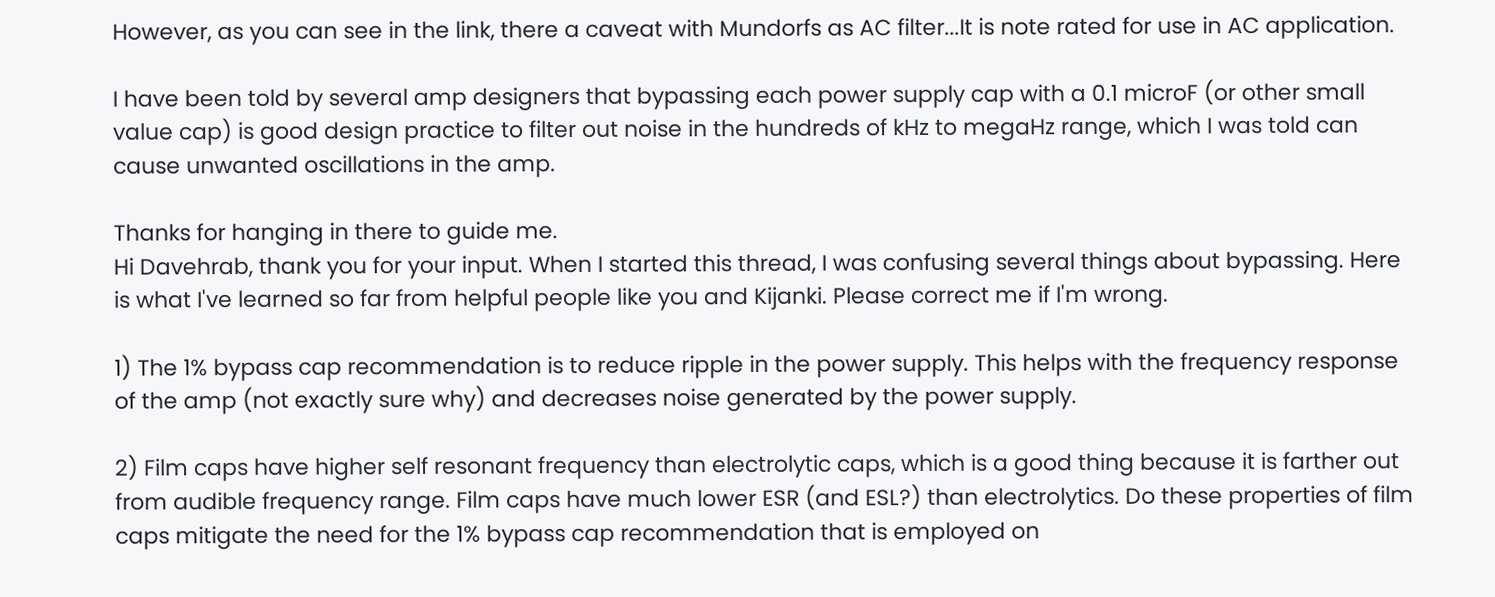However, as you can see in the link, there a caveat with Mundorfs as AC filter...It is note rated for use in AC application.

I have been told by several amp designers that bypassing each power supply cap with a 0.1 microF (or other small value cap) is good design practice to filter out noise in the hundreds of kHz to megaHz range, which I was told can cause unwanted oscillations in the amp.

Thanks for hanging in there to guide me.
Hi Davehrab, thank you for your input. When I started this thread, I was confusing several things about bypassing. Here is what I've learned so far from helpful people like you and Kijanki. Please correct me if I'm wrong.

1) The 1% bypass cap recommendation is to reduce ripple in the power supply. This helps with the frequency response of the amp (not exactly sure why) and decreases noise generated by the power supply.

2) Film caps have higher self resonant frequency than electrolytic caps, which is a good thing because it is farther out from audible frequency range. Film caps have much lower ESR (and ESL?) than electrolytics. Do these properties of film caps mitigate the need for the 1% bypass cap recommendation that is employed on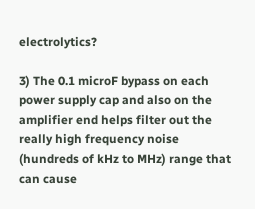electrolytics?

3) The 0.1 microF bypass on each power supply cap and also on the amplifier end helps filter out the really high frequency noise (hundreds of kHz to MHz) range that can cause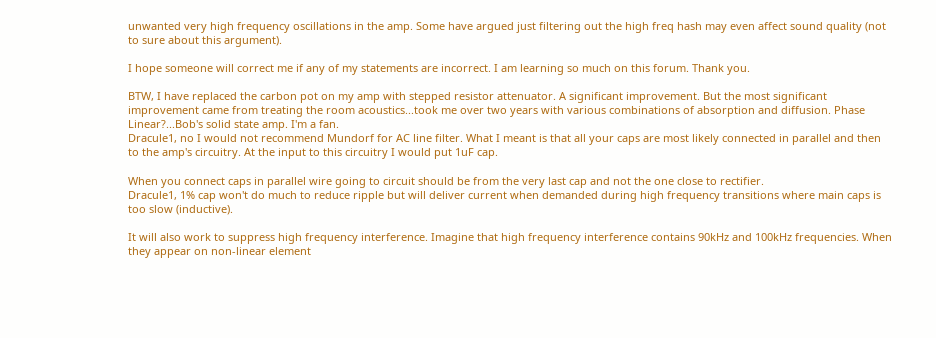unwanted very high frequency oscillations in the amp. Some have argued just filtering out the high freq hash may even affect sound quality (not to sure about this argument).

I hope someone will correct me if any of my statements are incorrect. I am learning so much on this forum. Thank you.

BTW, I have replaced the carbon pot on my amp with stepped resistor attenuator. A significant improvement. But the most significant improvement came from treating the room acoustics...took me over two years with various combinations of absorption and diffusion. Phase Linear?...Bob's solid state amp. I'm a fan.
Dracule1, no I would not recommend Mundorf for AC line filter. What I meant is that all your caps are most likely connected in parallel and then to the amp's circuitry. At the input to this circuitry I would put 1uF cap.

When you connect caps in parallel wire going to circuit should be from the very last cap and not the one close to rectifier.
Dracule1, 1% cap won't do much to reduce ripple but will deliver current when demanded during high frequency transitions where main caps is too slow (inductive).

It will also work to suppress high frequency interference. Imagine that high frequency interference contains 90kHz and 100kHz frequencies. When they appear on non-linear element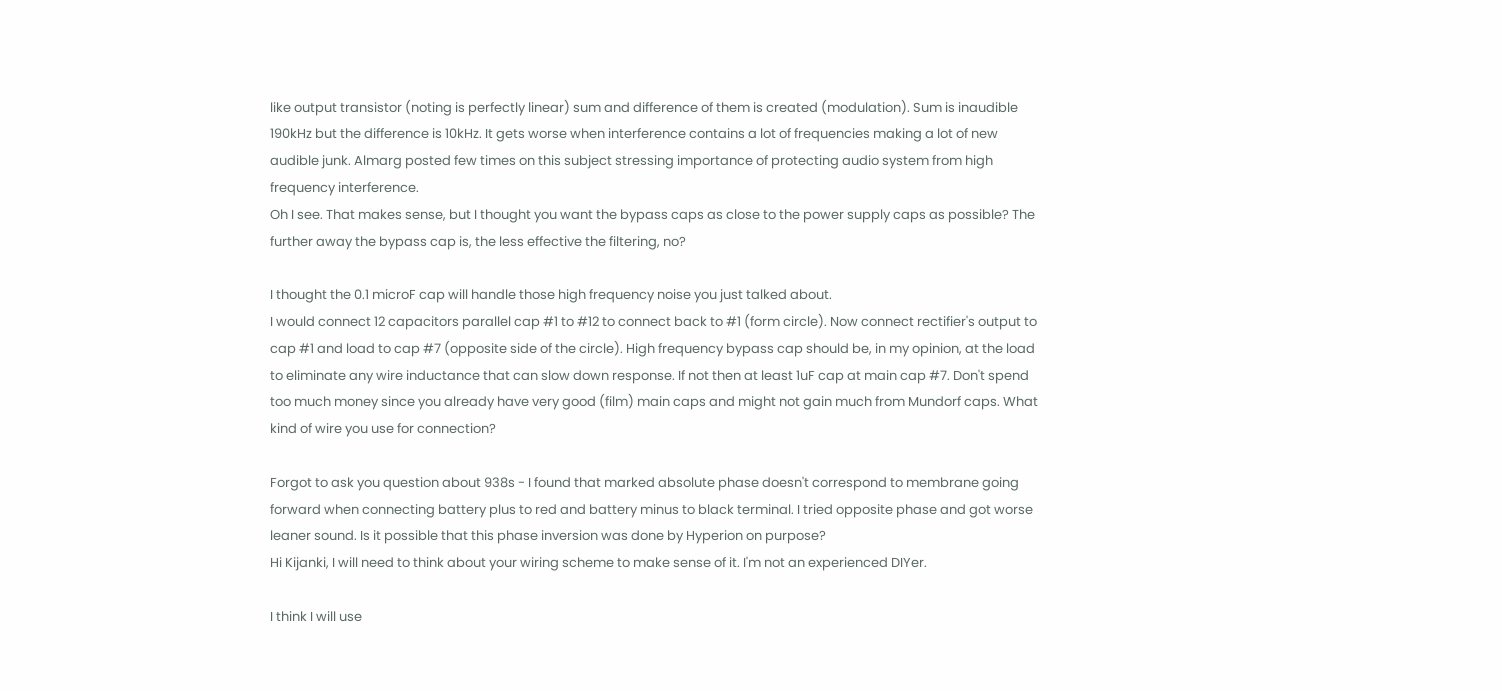like output transistor (noting is perfectly linear) sum and difference of them is created (modulation). Sum is inaudible 190kHz but the difference is 10kHz. It gets worse when interference contains a lot of frequencies making a lot of new audible junk. Almarg posted few times on this subject stressing importance of protecting audio system from high frequency interference.
Oh I see. That makes sense, but I thought you want the bypass caps as close to the power supply caps as possible? The further away the bypass cap is, the less effective the filtering, no?

I thought the 0.1 microF cap will handle those high frequency noise you just talked about.
I would connect 12 capacitors parallel cap #1 to #12 to connect back to #1 (form circle). Now connect rectifier's output to cap #1 and load to cap #7 (opposite side of the circle). High frequency bypass cap should be, in my opinion, at the load to eliminate any wire inductance that can slow down response. If not then at least 1uF cap at main cap #7. Don't spend too much money since you already have very good (film) main caps and might not gain much from Mundorf caps. What kind of wire you use for connection?

Forgot to ask you question about 938s - I found that marked absolute phase doesn't correspond to membrane going forward when connecting battery plus to red and battery minus to black terminal. I tried opposite phase and got worse leaner sound. Is it possible that this phase inversion was done by Hyperion on purpose?
Hi Kijanki, I will need to think about your wiring scheme to make sense of it. I'm not an experienced DIYer.

I think I will use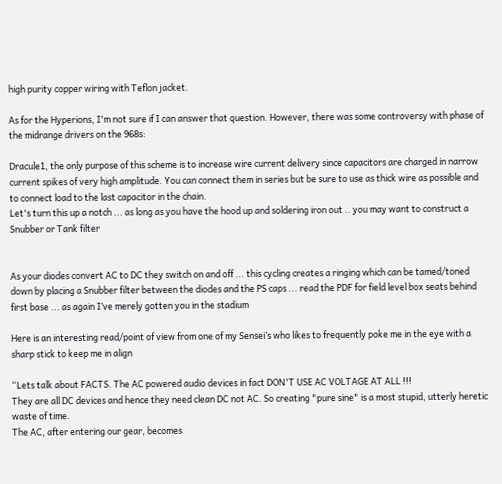high purity copper wiring with Teflon jacket.

As for the Hyperions, I'm not sure if I can answer that question. However, there was some controversy with phase of the midrange drivers on the 968s:

Dracule1, the only purpose of this scheme is to increase wire current delivery since capacitors are charged in narrow current spikes of very high amplitude. You can connect them in series but be sure to use as thick wire as possible and to connect load to the last capacitor in the chain.
Let's turn this up a notch ... as long as you have the hood up and soldering iron out .. you may want to construct a Snubber or Tank filter


As your diodes convert AC to DC they switch on and off ... this cycling creates a ringing which can be tamed/toned down by placing a Snubber filter between the diodes and the PS caps ... read the PDF for field level box seats behind first base ... as again I’ve merely gotten you in the stadium

Here is an interesting read/point of view from one of my Sensei’s who likes to frequently poke me in the eye with a sharp stick to keep me in align

“Lets talk about FACTS. The AC powered audio devices in fact DON'T USE AC VOLTAGE AT ALL !!!
They are all DC devices and hence they need clean DC not AC. So creating "pure sine" is a most stupid, utterly heretic waste of time.
The AC, after entering our gear, becomes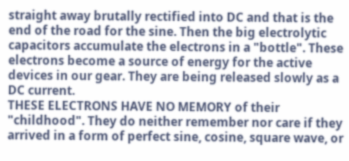straight away brutally rectified into DC and that is the end of the road for the sine. Then the big electrolytic capacitors accumulate the electrons in a "bottle". These electrons become a source of energy for the active devices in our gear. They are being released slowly as a DC current.
THESE ELECTRONS HAVE NO MEMORY of their "childhood". They do neither remember nor care if they arrived in a form of perfect sine, cosine, square wave, or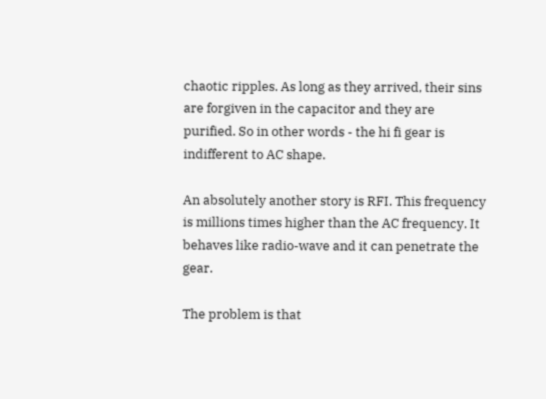chaotic ripples. As long as they arrived, their sins are forgiven in the capacitor and they are purified. So in other words - the hi fi gear is indifferent to AC shape.

An absolutely another story is RFI. This frequency is millions times higher than the AC frequency. It behaves like radio-wave and it can penetrate the gear.

The problem is that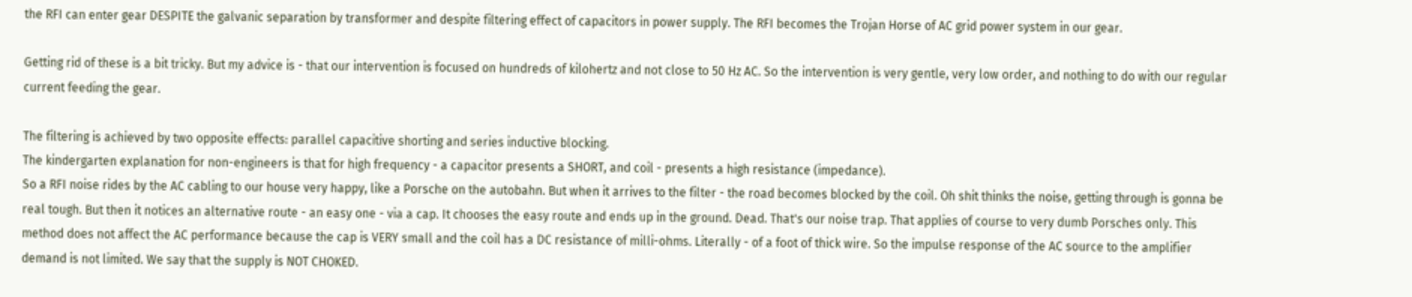the RFI can enter gear DESPITE the galvanic separation by transformer and despite filtering effect of capacitors in power supply. The RFI becomes the Trojan Horse of AC grid power system in our gear.

Getting rid of these is a bit tricky. But my advice is - that our intervention is focused on hundreds of kilohertz and not close to 50 Hz AC. So the intervention is very gentle, very low order, and nothing to do with our regular current feeding the gear.

The filtering is achieved by two opposite effects: parallel capacitive shorting and series inductive blocking.
The kindergarten explanation for non-engineers is that for high frequency - a capacitor presents a SHORT, and coil - presents a high resistance (impedance).
So a RFI noise rides by the AC cabling to our house very happy, like a Porsche on the autobahn. But when it arrives to the filter - the road becomes blocked by the coil. Oh shit thinks the noise, getting through is gonna be real tough. But then it notices an alternative route - an easy one - via a cap. It chooses the easy route and ends up in the ground. Dead. That's our noise trap. That applies of course to very dumb Porsches only. This method does not affect the AC performance because the cap is VERY small and the coil has a DC resistance of milli-ohms. Literally - of a foot of thick wire. So the impulse response of the AC source to the amplifier demand is not limited. We say that the supply is NOT CHOKED.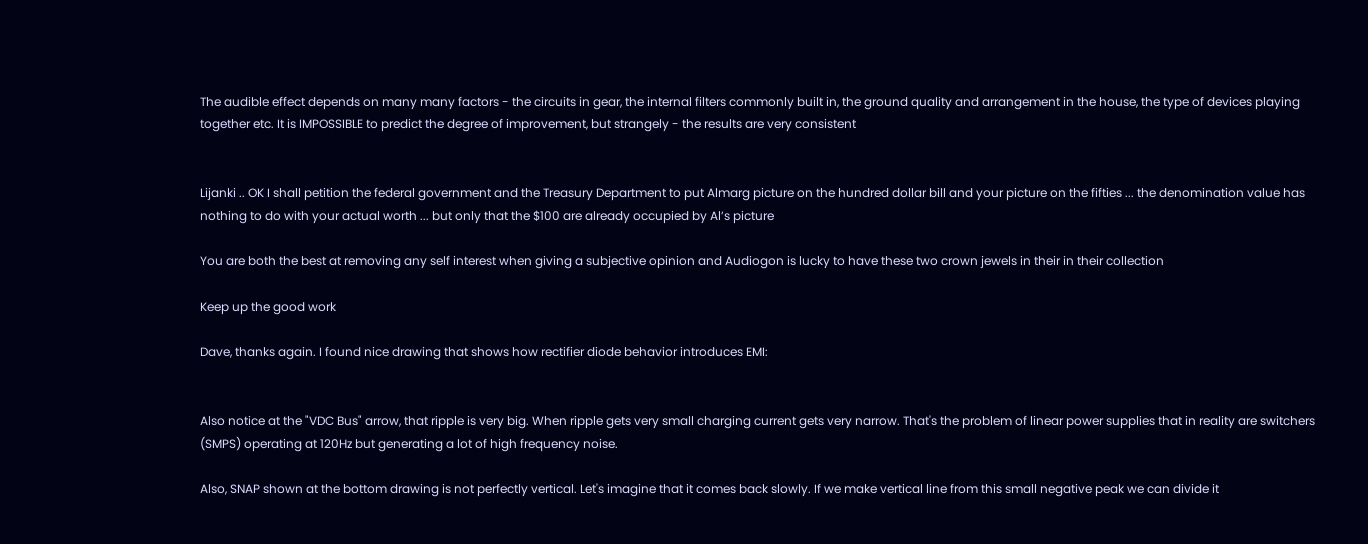The audible effect depends on many many factors - the circuits in gear, the internal filters commonly built in, the ground quality and arrangement in the house, the type of devices playing together etc. It is IMPOSSIBLE to predict the degree of improvement, but strangely - the results are very consistent


Lijanki .. OK I shall petition the federal government and the Treasury Department to put Almarg picture on the hundred dollar bill and your picture on the fifties ... the denomination value has nothing to do with your actual worth ... but only that the $100 are already occupied by Al’s picture

You are both the best at removing any self interest when giving a subjective opinion and Audiogon is lucky to have these two crown jewels in their in their collection

Keep up the good work

Dave, thanks again. I found nice drawing that shows how rectifier diode behavior introduces EMI:


Also notice at the "VDC Bus" arrow, that ripple is very big. When ripple gets very small charging current gets very narrow. That's the problem of linear power supplies that in reality are switchers (SMPS) operating at 120Hz but generating a lot of high frequency noise.

Also, SNAP shown at the bottom drawing is not perfectly vertical. Let's imagine that it comes back slowly. If we make vertical line from this small negative peak we can divide it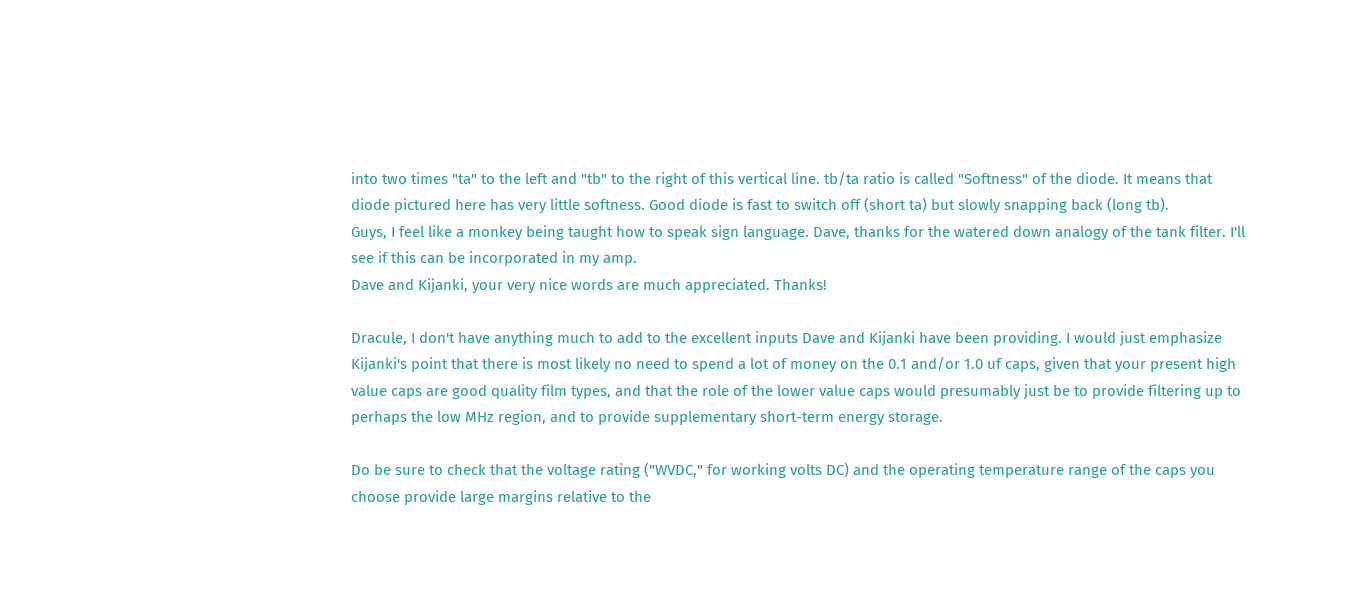into two times "ta" to the left and "tb" to the right of this vertical line. tb/ta ratio is called "Softness" of the diode. It means that diode pictured here has very little softness. Good diode is fast to switch off (short ta) but slowly snapping back (long tb).
Guys, I feel like a monkey being taught how to speak sign language. Dave, thanks for the watered down analogy of the tank filter. I'll see if this can be incorporated in my amp.
Dave and Kijanki, your very nice words are much appreciated. Thanks!

Dracule, I don't have anything much to add to the excellent inputs Dave and Kijanki have been providing. I would just emphasize Kijanki's point that there is most likely no need to spend a lot of money on the 0.1 and/or 1.0 uf caps, given that your present high value caps are good quality film types, and that the role of the lower value caps would presumably just be to provide filtering up to perhaps the low MHz region, and to provide supplementary short-term energy storage.

Do be sure to check that the voltage rating ("WVDC," for working volts DC) and the operating temperature range of the caps you choose provide large margins relative to the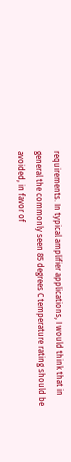requirements. In typical amplifier applications, I would think that in general the commonly seen 85 degrees C temperature rating should be avoided, in favor of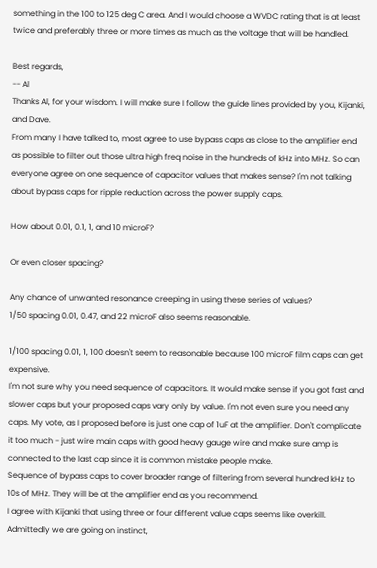something in the 100 to 125 deg C area. And I would choose a WVDC rating that is at least twice and preferably three or more times as much as the voltage that will be handled.

Best regards,
-- Al
Thanks Al, for your wisdom. I will make sure I follow the guide lines provided by you, Kijanki, and Dave.
From many I have talked to, most agree to use bypass caps as close to the amplifier end as possible to filter out those ultra high freq noise in the hundreds of kHz into MHz. So can everyone agree on one sequence of capacitor values that makes sense? I'm not talking about bypass caps for ripple reduction across the power supply caps.

How about 0.01, 0.1, 1, and 10 microF?

Or even closer spacing?

Any chance of unwanted resonance creeping in using these series of values?
1/50 spacing 0.01, 0.47, and 22 microF also seems reasonable.

1/100 spacing 0.01, 1, 100 doesn't seem to reasonable because 100 microF film caps can get expensive.
I'm not sure why you need sequence of capacitors. It would make sense if you got fast and slower caps but your proposed caps vary only by value. I'm not even sure you need any caps. My vote, as I proposed before is just one cap of 1uF at the amplifier. Don't complicate it too much - just wire main caps with good heavy gauge wire and make sure amp is connected to the last cap since it is common mistake people make.
Sequence of bypass caps to cover broader range of filtering from several hundred kHz to 10s of MHz. They will be at the amplifier end as you recommend.
I agree with Kijanki that using three or four different value caps seems like overkill. Admittedly we are going on instinct,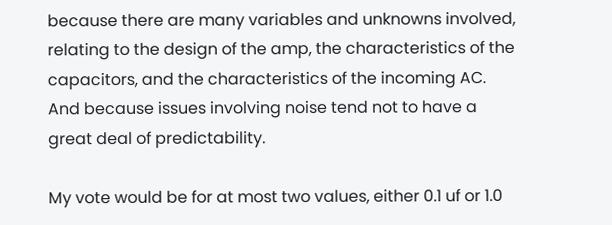because there are many variables and unknowns involved, relating to the design of the amp, the characteristics of the capacitors, and the characteristics of the incoming AC. And because issues involving noise tend not to have a great deal of predictability.

My vote would be for at most two values, either 0.1 uf or 1.0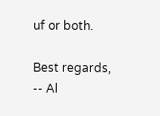uf or both.

Best regards,
-- Al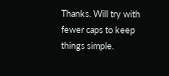Thanks. Will try with fewer caps to keep things simple.